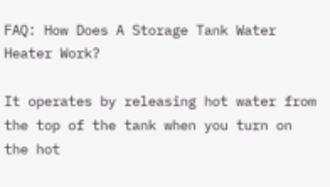FAQ: How Does A Storage Tank Water Heater Work?

It operates by releasing hot water from the top of the tank when you turn on the hot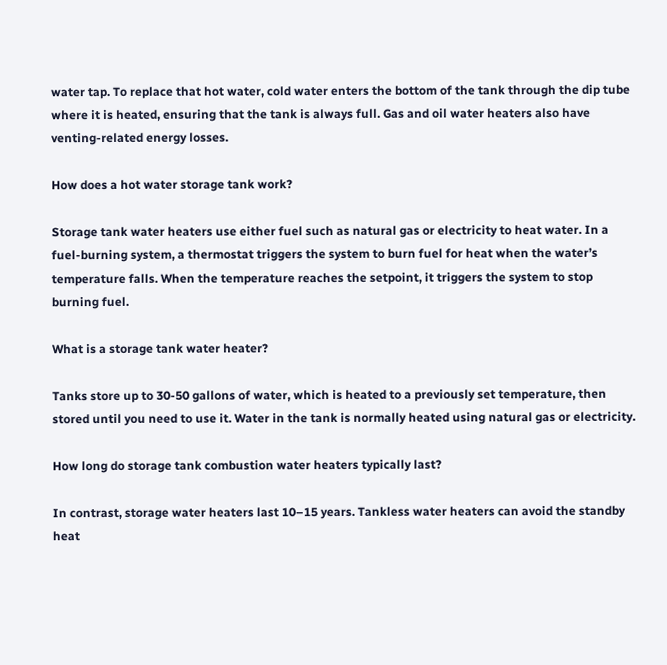water tap. To replace that hot water, cold water enters the bottom of the tank through the dip tube where it is heated, ensuring that the tank is always full. Gas and oil water heaters also have venting-related energy losses.

How does a hot water storage tank work?

Storage tank water heaters use either fuel such as natural gas or electricity to heat water. In a fuel-burning system, a thermostat triggers the system to burn fuel for heat when the water’s temperature falls. When the temperature reaches the setpoint, it triggers the system to stop burning fuel.

What is a storage tank water heater?

Tanks store up to 30-50 gallons of water, which is heated to a previously set temperature, then stored until you need to use it. Water in the tank is normally heated using natural gas or electricity.

How long do storage tank combustion water heaters typically last?

In contrast, storage water heaters last 10–15 years. Tankless water heaters can avoid the standby heat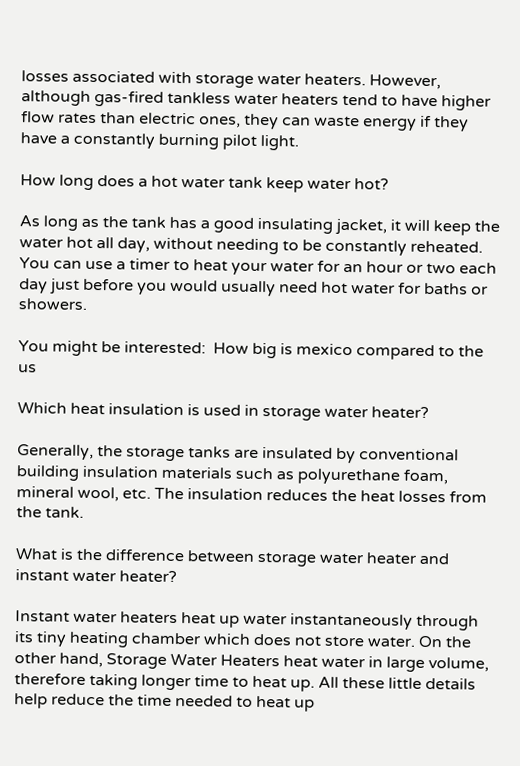losses associated with storage water heaters. However, although gas-fired tankless water heaters tend to have higher flow rates than electric ones, they can waste energy if they have a constantly burning pilot light.

How long does a hot water tank keep water hot?

As long as the tank has a good insulating jacket, it will keep the water hot all day, without needing to be constantly reheated. You can use a timer to heat your water for an hour or two each day just before you would usually need hot water for baths or showers.

You might be interested:  How big is mexico compared to the us

Which heat insulation is used in storage water heater?

Generally, the storage tanks are insulated by conventional building insulation materials such as polyurethane foam, mineral wool, etc. The insulation reduces the heat losses from the tank.

What is the difference between storage water heater and instant water heater?

Instant water heaters heat up water instantaneously through its tiny heating chamber which does not store water. On the other hand, Storage Water Heaters heat water in large volume, therefore taking longer time to heat up. All these little details help reduce the time needed to heat up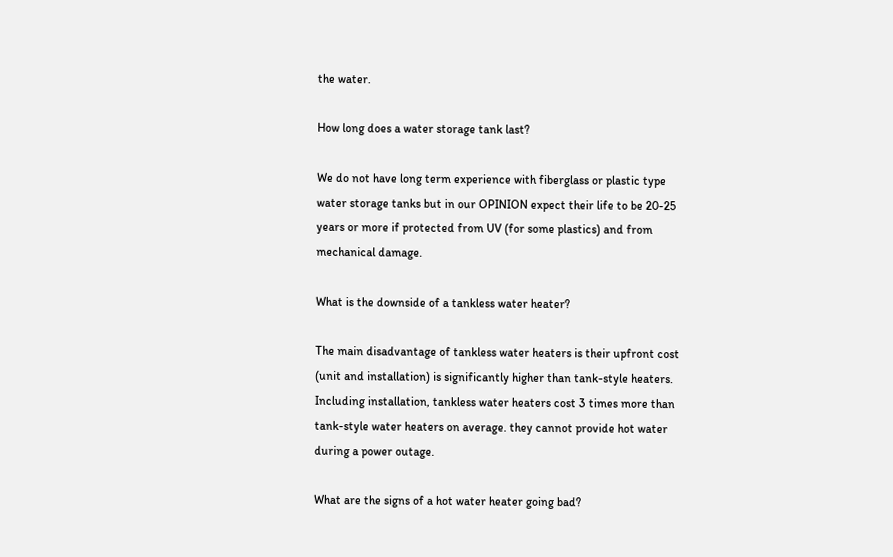the water.

How long does a water storage tank last?

We do not have long term experience with fiberglass or plastic type water storage tanks but in our OPINION expect their life to be 20-25 years or more if protected from UV (for some plastics) and from mechanical damage.

What is the downside of a tankless water heater?

The main disadvantage of tankless water heaters is their upfront cost (unit and installation) is significantly higher than tank-style heaters. Including installation, tankless water heaters cost 3 times more than tank-style water heaters on average. they cannot provide hot water during a power outage.

What are the signs of a hot water heater going bad?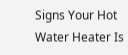Signs Your Hot Water Heater Is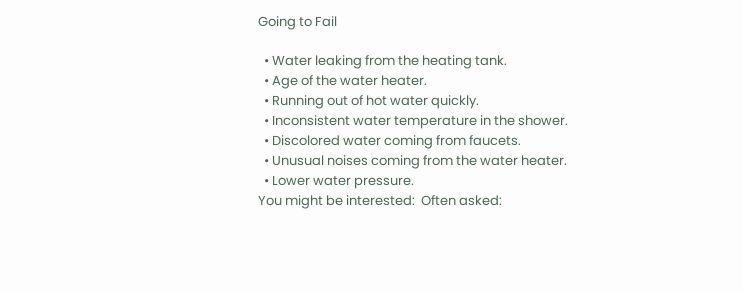Going to Fail

  • Water leaking from the heating tank.
  • Age of the water heater.
  • Running out of hot water quickly.
  • Inconsistent water temperature in the shower.
  • Discolored water coming from faucets.
  • Unusual noises coming from the water heater.
  • Lower water pressure.
You might be interested:  Often asked: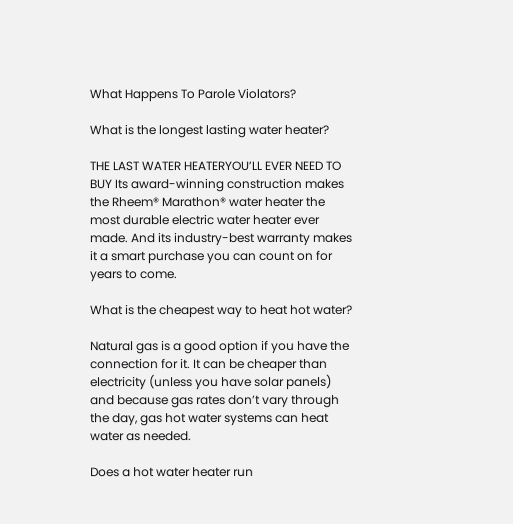What Happens To Parole Violators?

What is the longest lasting water heater?

THE LAST WATER HEATERYOU’LL EVER NEED TO BUY Its award-winning construction makes the Rheem® Marathon® water heater the most durable electric water heater ever made. And its industry-best warranty makes it a smart purchase you can count on for years to come.

What is the cheapest way to heat hot water?

Natural gas is a good option if you have the connection for it. It can be cheaper than electricity (unless you have solar panels) and because gas rates don’t vary through the day, gas hot water systems can heat water as needed.

Does a hot water heater run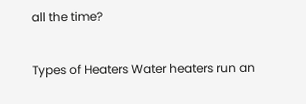all the time?

Types of Heaters Water heaters run an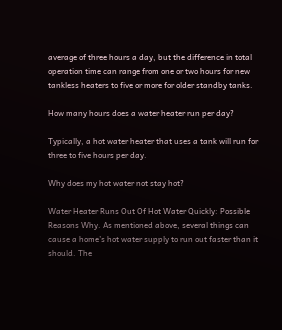average of three hours a day, but the difference in total operation time can range from one or two hours for new tankless heaters to five or more for older standby tanks.

How many hours does a water heater run per day?

Typically, a hot water heater that uses a tank will run for three to five hours per day.

Why does my hot water not stay hot?

Water Heater Runs Out Of Hot Water Quickly: Possible Reasons Why. As mentioned above, several things can cause a home’s hot water supply to run out faster than it should. The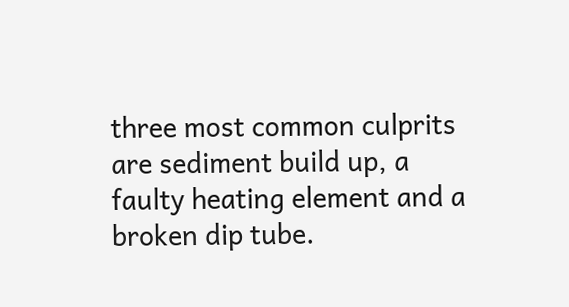three most common culprits are sediment build up, a faulty heating element and a broken dip tube.